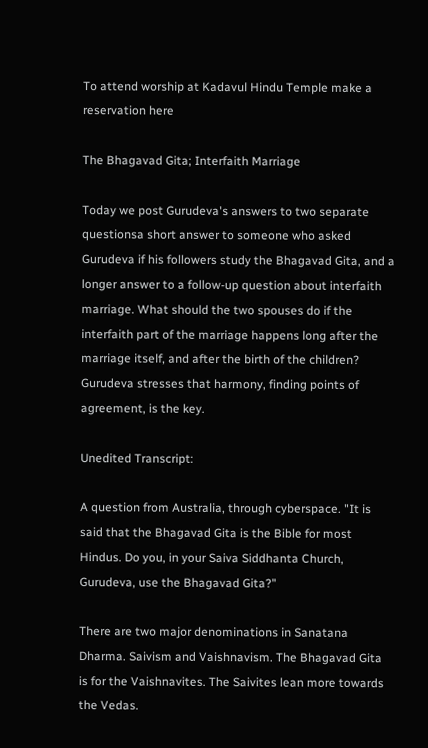To attend worship at Kadavul Hindu Temple make a reservation here

The Bhagavad Gita; Interfaith Marriage

Today we post Gurudeva's answers to two separate questionsa short answer to someone who asked Gurudeva if his followers study the Bhagavad Gita, and a longer answer to a follow-up question about interfaith marriage. What should the two spouses do if the interfaith part of the marriage happens long after the marriage itself, and after the birth of the children? Gurudeva stresses that harmony, finding points of agreement, is the key.

Unedited Transcript:

A question from Australia, through cyberspace. "It is said that the Bhagavad Gita is the Bible for most Hindus. Do you, in your Saiva Siddhanta Church, Gurudeva, use the Bhagavad Gita?"

There are two major denominations in Sanatana Dharma. Saivism and Vaishnavism. The Bhagavad Gita is for the Vaishnavites. The Saivites lean more towards the Vedas.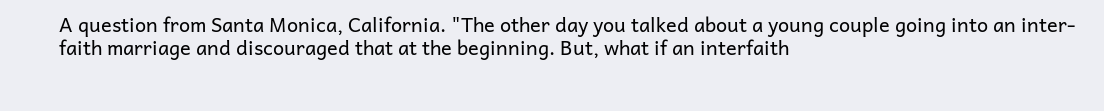A question from Santa Monica, California. "The other day you talked about a young couple going into an inter-faith marriage and discouraged that at the beginning. But, what if an interfaith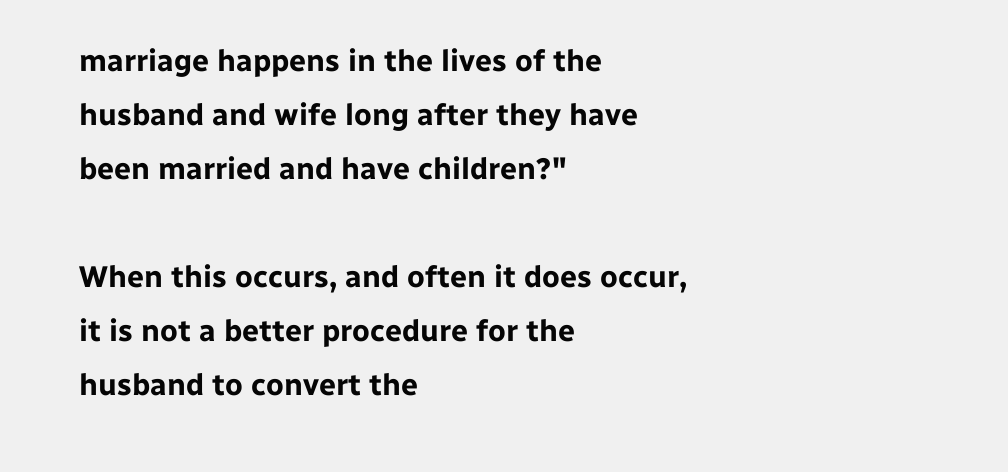marriage happens in the lives of the husband and wife long after they have been married and have children?"

When this occurs, and often it does occur, it is not a better procedure for the husband to convert the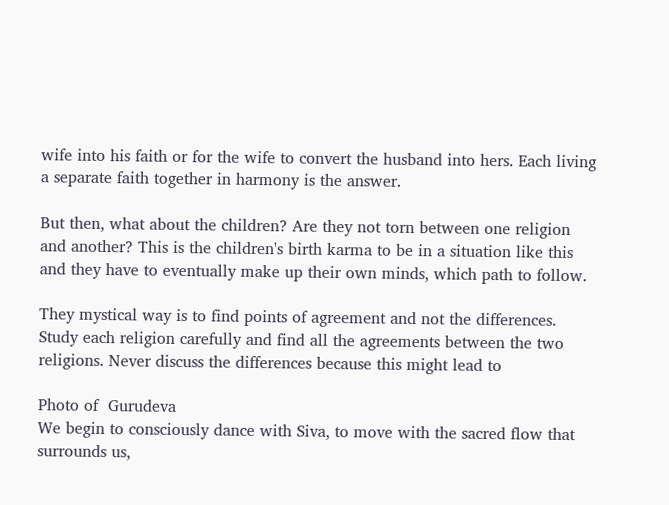wife into his faith or for the wife to convert the husband into hers. Each living a separate faith together in harmony is the answer.

But then, what about the children? Are they not torn between one religion and another? This is the children's birth karma to be in a situation like this and they have to eventually make up their own minds, which path to follow.

They mystical way is to find points of agreement and not the differences. Study each religion carefully and find all the agreements between the two religions. Never discuss the differences because this might lead to

Photo of  Gurudeva
We begin to consciously dance with Siva, to move with the sacred flow that surrounds us,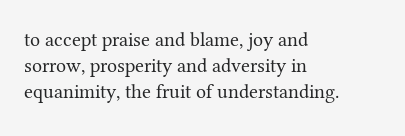to accept praise and blame, joy and sorrow, prosperity and adversity in equanimity, the fruit of understanding.